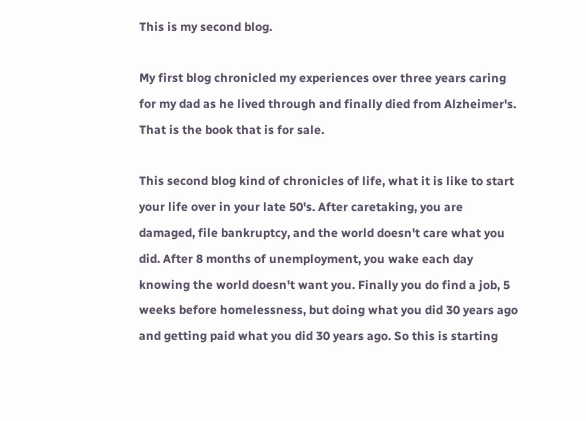This is my second blog.

My first blog chronicled my experiences over three years caring for my dad as he lived through and finally died from Alzheimer's. That is the book that is for sale.

This second blog kind of chronicles of life, what it is like to start your life over in your late 50's. After caretaking, you are damaged, file bankruptcy, and the world doesn't care what you did. After 8 months of unemployment, you wake each day knowing the world doesn't want you. Finally you do find a job, 5 weeks before homelessness, but doing what you did 30 years ago and getting paid what you did 30 years ago. So this is starting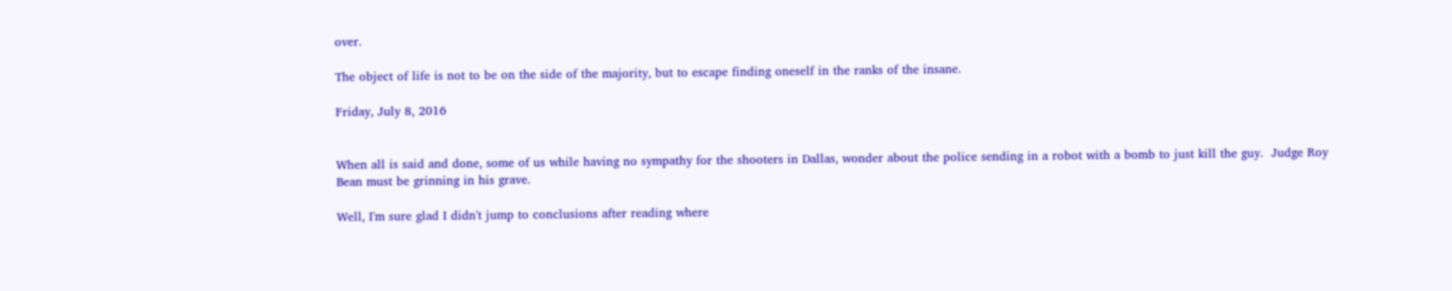over.

The object of life is not to be on the side of the majority, but to escape finding oneself in the ranks of the insane.

Friday, July 8, 2016


When all is said and done, some of us while having no sympathy for the shooters in Dallas, wonder about the police sending in a robot with a bomb to just kill the guy.  Judge Roy Bean must be grinning in his grave.

Well, I'm sure glad I didn't jump to conclusions after reading where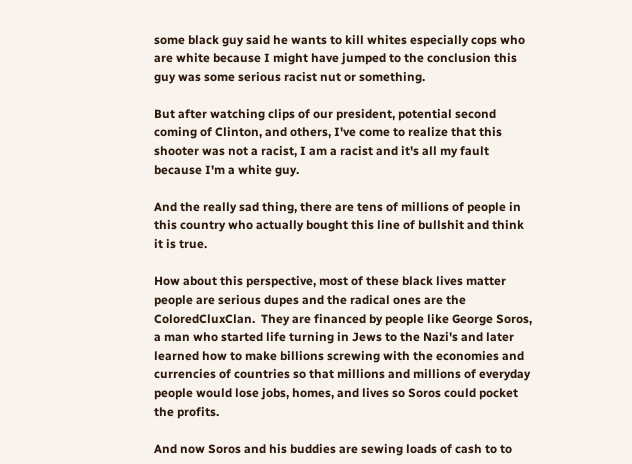some black guy said he wants to kill whites especially cops who are white because I might have jumped to the conclusion this guy was some serious racist nut or something.

But after watching clips of our president, potential second coming of Clinton, and others, I've come to realize that this shooter was not a racist, I am a racist and it's all my fault because I'm a white guy.

And the really sad thing, there are tens of millions of people in this country who actually bought this line of bullshit and think it is true.

How about this perspective, most of these black lives matter people are serious dupes and the radical ones are the ColoredCluxClan.  They are financed by people like George Soros, a man who started life turning in Jews to the Nazi's and later learned how to make billions screwing with the economies and currencies of countries so that millions and millions of everyday people would lose jobs, homes, and lives so Soros could pocket the profits.

And now Soros and his buddies are sewing loads of cash to to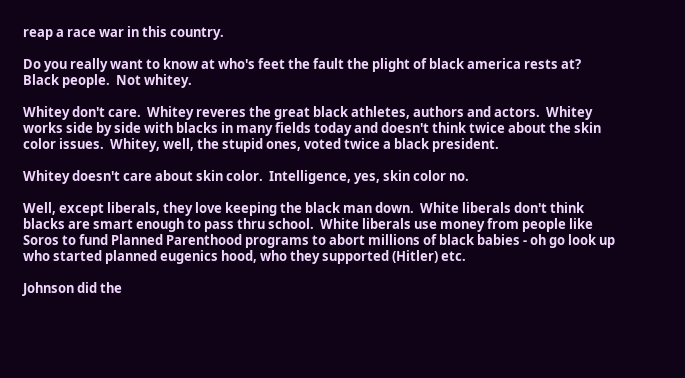reap a race war in this country.

Do you really want to know at who's feet the fault the plight of black america rests at?  Black people.  Not whitey.

Whitey don't care.  Whitey reveres the great black athletes, authors and actors.  Whitey works side by side with blacks in many fields today and doesn't think twice about the skin color issues.  Whitey, well, the stupid ones, voted twice a black president.

Whitey doesn't care about skin color.  Intelligence, yes, skin color no.

Well, except liberals, they love keeping the black man down.  White liberals don't think blacks are smart enough to pass thru school.  White liberals use money from people like Soros to fund Planned Parenthood programs to abort millions of black babies - oh go look up who started planned eugenics hood, who they supported (Hitler) etc.

Johnson did the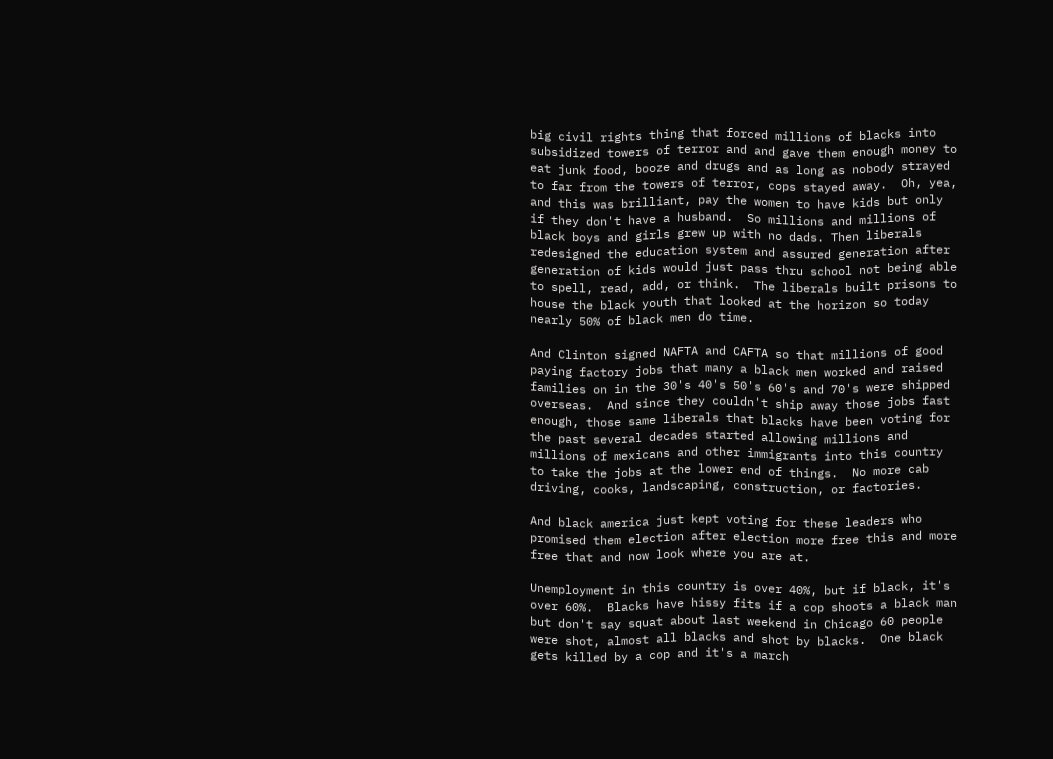big civil rights thing that forced millions of blacks into subsidized towers of terror and and gave them enough money to eat junk food, booze and drugs and as long as nobody strayed to far from the towers of terror, cops stayed away.  Oh, yea, and this was brilliant, pay the women to have kids but only if they don't have a husband.  So millions and millions of black boys and girls grew up with no dads. Then liberals redesigned the education system and assured generation after generation of kids would just pass thru school not being able to spell, read, add, or think.  The liberals built prisons to house the black youth that looked at the horizon so today nearly 50% of black men do time.

And Clinton signed NAFTA and CAFTA so that millions of good paying factory jobs that many a black men worked and raised families on in the 30's 40's 50's 60's and 70's were shipped overseas.  And since they couldn't ship away those jobs fast enough, those same liberals that blacks have been voting for the past several decades started allowing millions and millions of mexicans and other immigrants into this country to take the jobs at the lower end of things.  No more cab driving, cooks, landscaping, construction, or factories.

And black america just kept voting for these leaders who promised them election after election more free this and more free that and now look where you are at.

Unemployment in this country is over 40%, but if black, it's over 60%.  Blacks have hissy fits if a cop shoots a black man but don't say squat about last weekend in Chicago 60 people were shot, almost all blacks and shot by blacks.  One black gets killed by a cop and it's a march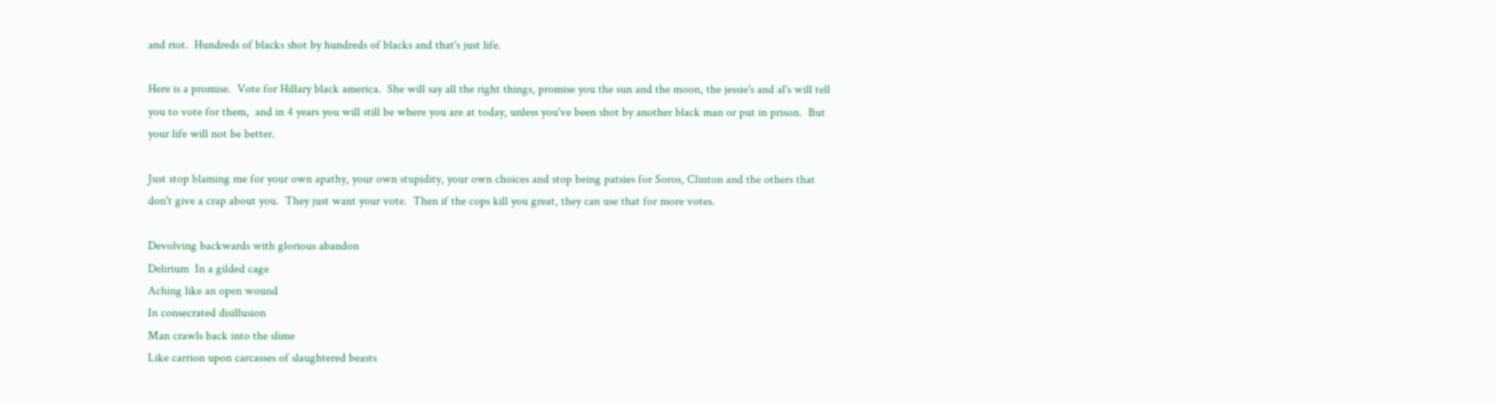and riot.  Hundreds of blacks shot by hundreds of blacks and that's just life.

Here is a promise.  Vote for Hillary black america.  She will say all the right things, promise you the sun and the moon, the jessie's and al's will tell you to vote for them,  and in 4 years you will still be where you are at today, unless you've been shot by another black man or put in prison.  But your life will not be better.

Just stop blaming me for your own apathy, your own stupidity, your own choices and stop being patsies for Soros, Clinton and the others that don't give a crap about you.  They just want your vote.  Then if the cops kill you great, they can use that for more votes.

Devolving backwards with glorious abandon
Delirium  In a gilded cage
Aching like an open wound
In consecrated disillusion
Man crawls back into the slime
Like carrion upon carcasses of slaughtered beasts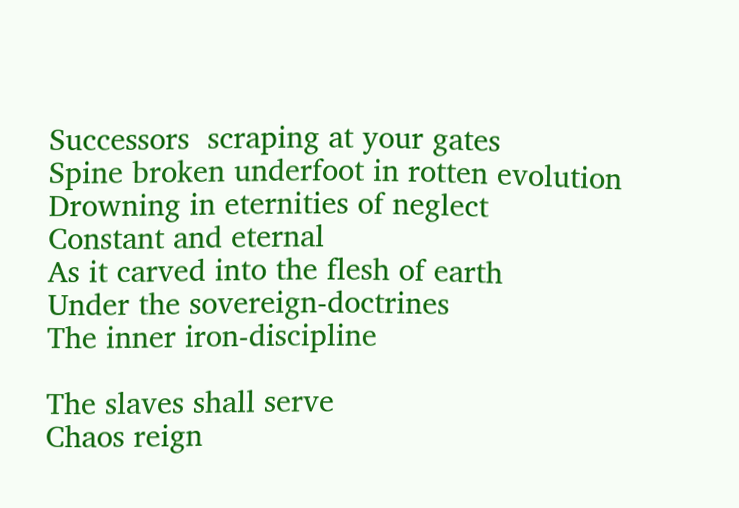Successors  scraping at your gates
Spine broken underfoot in rotten evolution
Drowning in eternities of neglect
Constant and eternal
As it carved into the flesh of earth
Under the sovereign-doctrines
The inner iron-discipline

The slaves shall serve
Chaos reign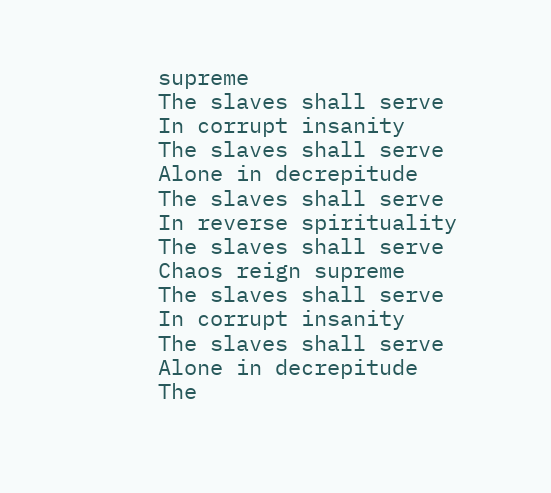supreme
The slaves shall serve
In corrupt insanity
The slaves shall serve
Alone in decrepitude
The slaves shall serve
In reverse spirituality
The slaves shall serve
Chaos reign supreme
The slaves shall serve
In corrupt insanity
The slaves shall serve
Alone in decrepitude
The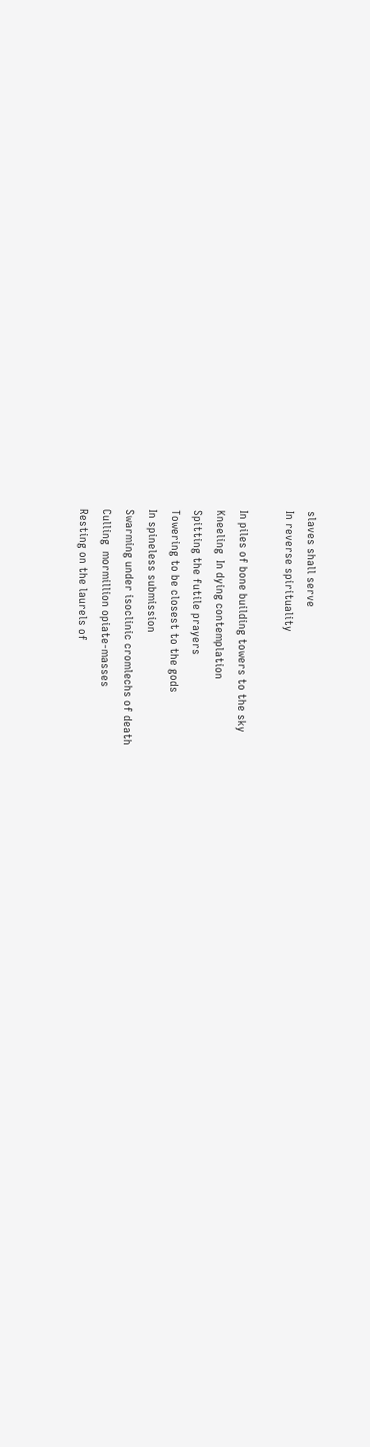slaves shall serve
In reverse spirituality

In piles of bone building towers to the sky
Kneeling  In dying contemplation
Spitting the futile prayers
Towering to be closest to the gods
In spineless submission
Swarming under isoclinic cromlechs of death
Culling  mormillion opiate-masses
Resting on the laurels of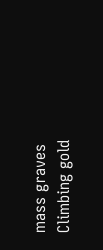mass graves
Climbing gold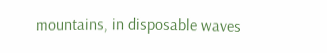mountains, in disposable waves